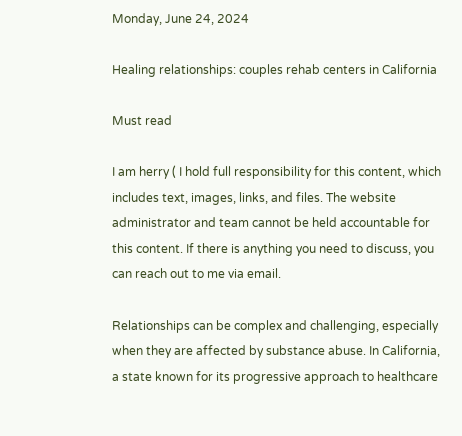Monday, June 24, 2024

Healing relationships: couples rehab centers in California

Must read

I am herry ( I hold full responsibility for this content, which includes text, images, links, and files. The website administrator and team cannot be held accountable for this content. If there is anything you need to discuss, you can reach out to me via email.

Relationships can be complex and challenging, especially when they are affected by substance abuse. In California, a state known for its progressive approach to healthcare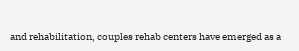and rehabilitation, couples rehab centers have emerged as a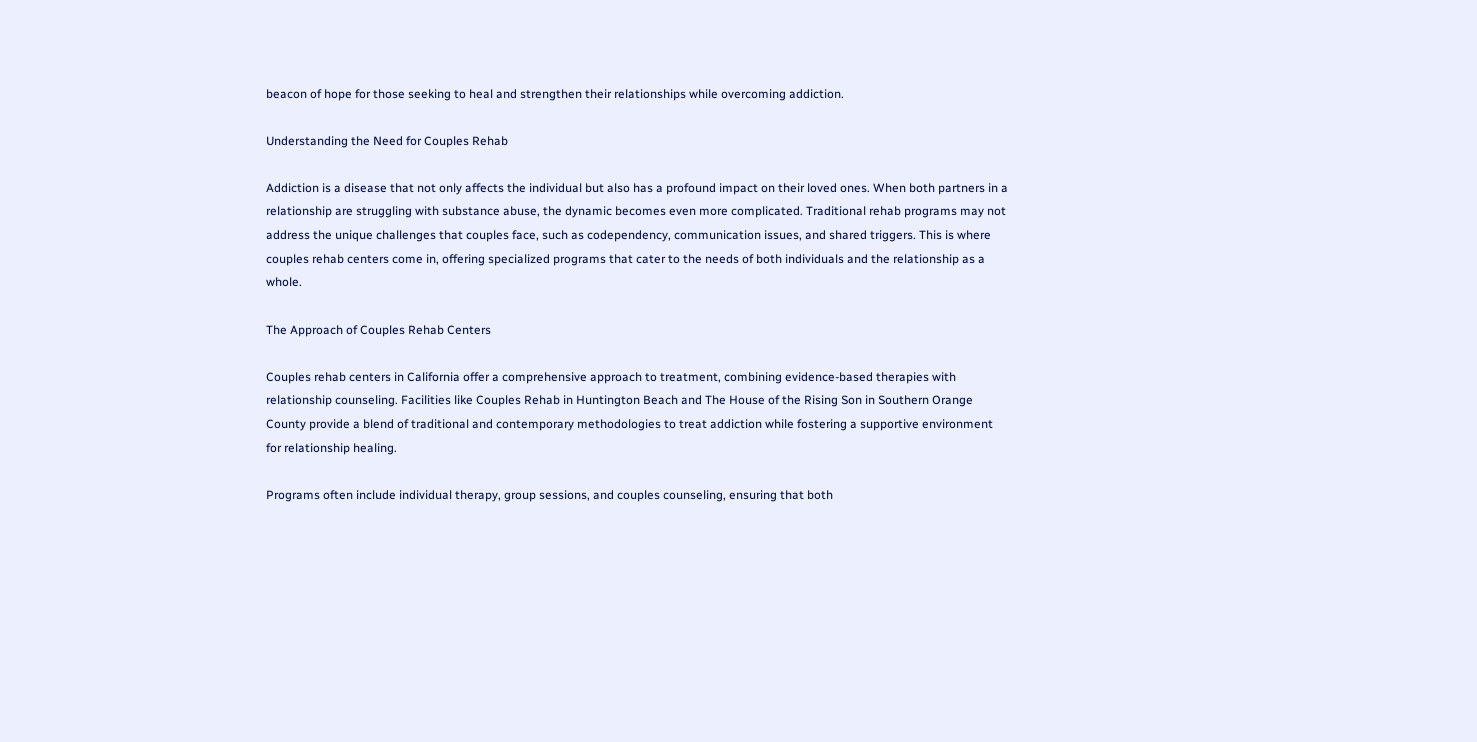beacon of hope for those seeking to heal and strengthen their relationships while overcoming addiction.

Understanding the Need for Couples Rehab

Addiction is a disease that not only affects the individual but also has a profound impact on their loved ones. When both partners in a relationship are struggling with substance abuse, the dynamic becomes even more complicated. Traditional rehab programs may not address the unique challenges that couples face, such as codependency, communication issues, and shared triggers. This is where couples rehab centers come in, offering specialized programs that cater to the needs of both individuals and the relationship as a whole.

The Approach of Couples Rehab Centers

Couples rehab centers in California offer a comprehensive approach to treatment, combining evidence-based therapies with relationship counseling. Facilities like Couples Rehab in Huntington Beach and The House of the Rising Son in Southern Orange County provide a blend of traditional and contemporary methodologies to treat addiction while fostering a supportive environment for relationship healing.

Programs often include individual therapy, group sessions, and couples counseling, ensuring that both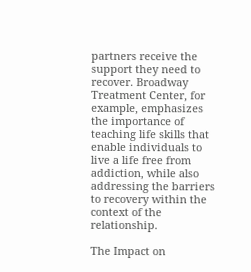partners receive the support they need to recover. Broadway Treatment Center, for example, emphasizes the importance of teaching life skills that enable individuals to live a life free from addiction, while also addressing the barriers to recovery within the context of the relationship.

The Impact on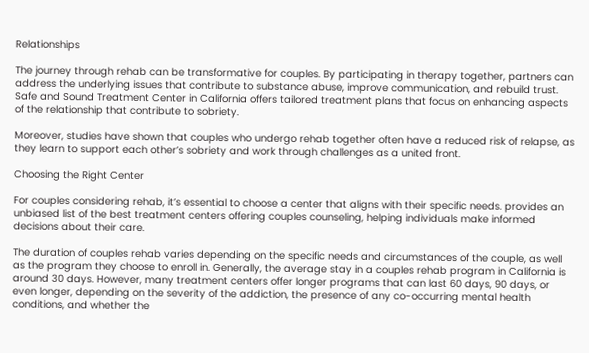Relationships

The journey through rehab can be transformative for couples. By participating in therapy together, partners can address the underlying issues that contribute to substance abuse, improve communication, and rebuild trust. Safe and Sound Treatment Center in California offers tailored treatment plans that focus on enhancing aspects of the relationship that contribute to sobriety.

Moreover, studies have shown that couples who undergo rehab together often have a reduced risk of relapse, as they learn to support each other’s sobriety and work through challenges as a united front.

Choosing the Right Center

For couples considering rehab, it’s essential to choose a center that aligns with their specific needs. provides an unbiased list of the best treatment centers offering couples counseling, helping individuals make informed decisions about their care.

The duration of couples rehab varies depending on the specific needs and circumstances of the couple, as well as the program they choose to enroll in. Generally, the average stay in a couples rehab program in California is around 30 days. However, many treatment centers offer longer programs that can last 60 days, 90 days, or even longer, depending on the severity of the addiction, the presence of any co-occurring mental health conditions, and whether the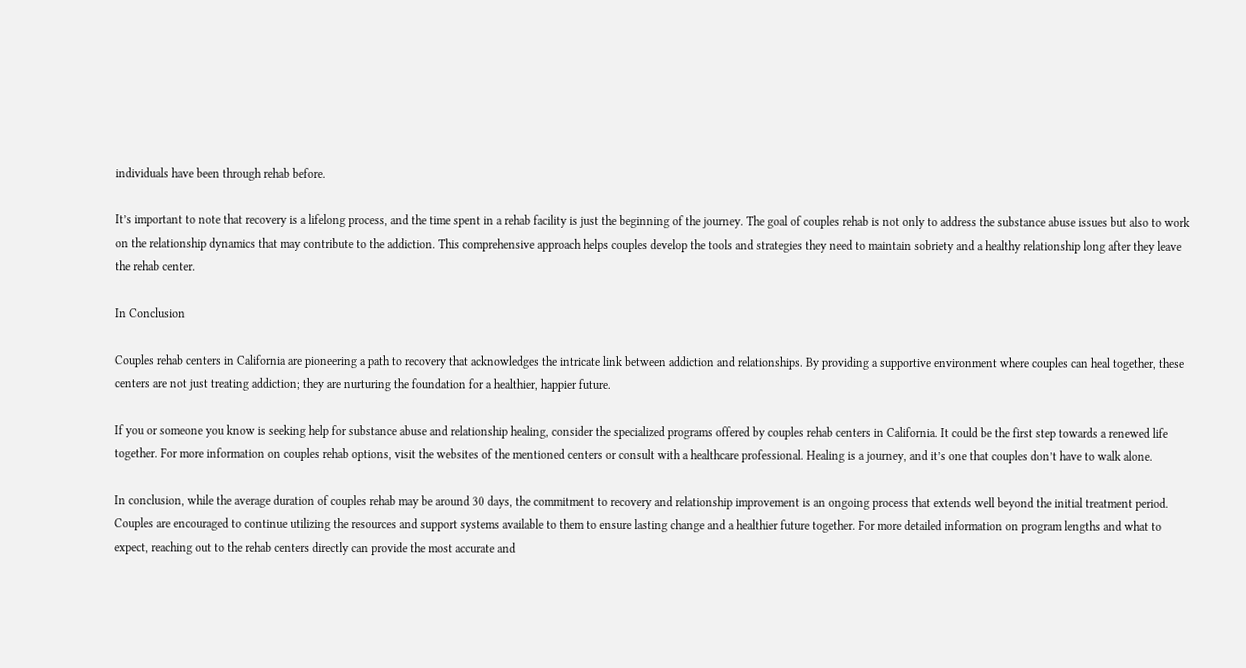individuals have been through rehab before.

It’s important to note that recovery is a lifelong process, and the time spent in a rehab facility is just the beginning of the journey. The goal of couples rehab is not only to address the substance abuse issues but also to work on the relationship dynamics that may contribute to the addiction. This comprehensive approach helps couples develop the tools and strategies they need to maintain sobriety and a healthy relationship long after they leave the rehab center.

In Conclusion

Couples rehab centers in California are pioneering a path to recovery that acknowledges the intricate link between addiction and relationships. By providing a supportive environment where couples can heal together, these centers are not just treating addiction; they are nurturing the foundation for a healthier, happier future.

If you or someone you know is seeking help for substance abuse and relationship healing, consider the specialized programs offered by couples rehab centers in California. It could be the first step towards a renewed life together. For more information on couples rehab options, visit the websites of the mentioned centers or consult with a healthcare professional. Healing is a journey, and it’s one that couples don’t have to walk alone.

In conclusion, while the average duration of couples rehab may be around 30 days, the commitment to recovery and relationship improvement is an ongoing process that extends well beyond the initial treatment period. Couples are encouraged to continue utilizing the resources and support systems available to them to ensure lasting change and a healthier future together. For more detailed information on program lengths and what to expect, reaching out to the rehab centers directly can provide the most accurate and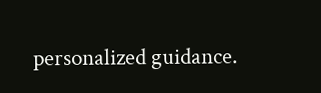personalized guidance.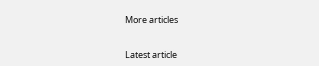More articles


Latest article